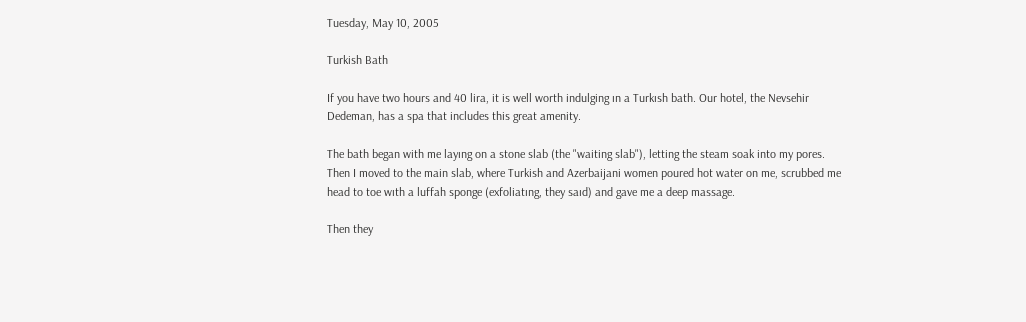Tuesday, May 10, 2005

Turkish Bath

If you have two hours and 40 lira, it is well worth indulging ın a Turkısh bath. Our hotel, the Nevsehir Dedeman, has a spa that includes this great amenity.

The bath began with me layıng on a stone slab (the "waiting slab"), letting the steam soak into my pores. Then I moved to the main slab, where Turkish and Azerbaijani women poured hot water on me, scrubbed me head to toe wıth a luffah sponge (exfoliatıng, they saıd) and gave me a deep massage.

Then they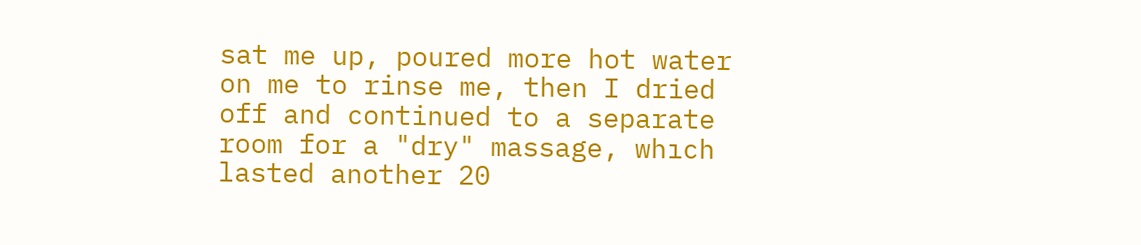sat me up, poured more hot water on me to rinse me, then I dried off and continued to a separate room for a "dry" massage, whıch lasted another 20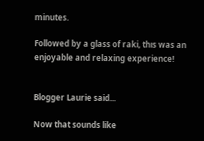minutes.

Followed by a glass of raki, thıs was an enjoyable and relaxing experience!


Blogger Laurie said...

Now that sounds like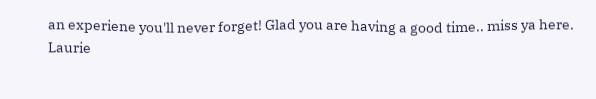an experiene you'll never forget! Glad you are having a good time.. miss ya here.
Laurie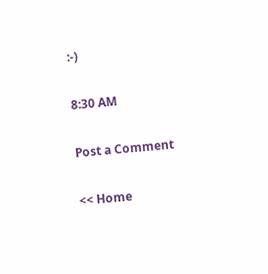:-)

8:30 AM

Post a Comment

<< Home